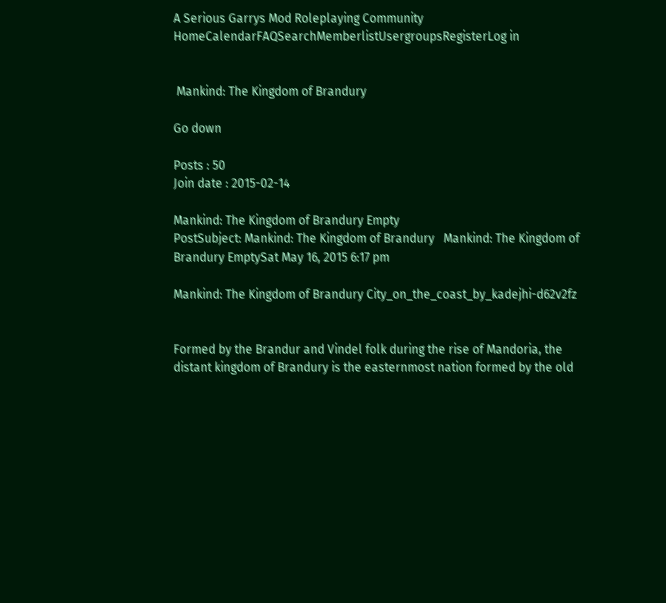A Serious Garrys Mod Roleplaying Community
HomeCalendarFAQSearchMemberlistUsergroupsRegisterLog in


 Mankind: The Kingdom of Brandury

Go down

Posts : 50
Join date : 2015-02-14

Mankind: The Kingdom of Brandury Empty
PostSubject: Mankind: The Kingdom of Brandury   Mankind: The Kingdom of Brandury EmptySat May 16, 2015 6:17 pm

Mankind: The Kingdom of Brandury City_on_the_coast_by_kadejhi-d62v2fz


Formed by the Brandur and Vindel folk during the rise of Mandoria, the distant kingdom of Brandury is the easternmost nation formed by the old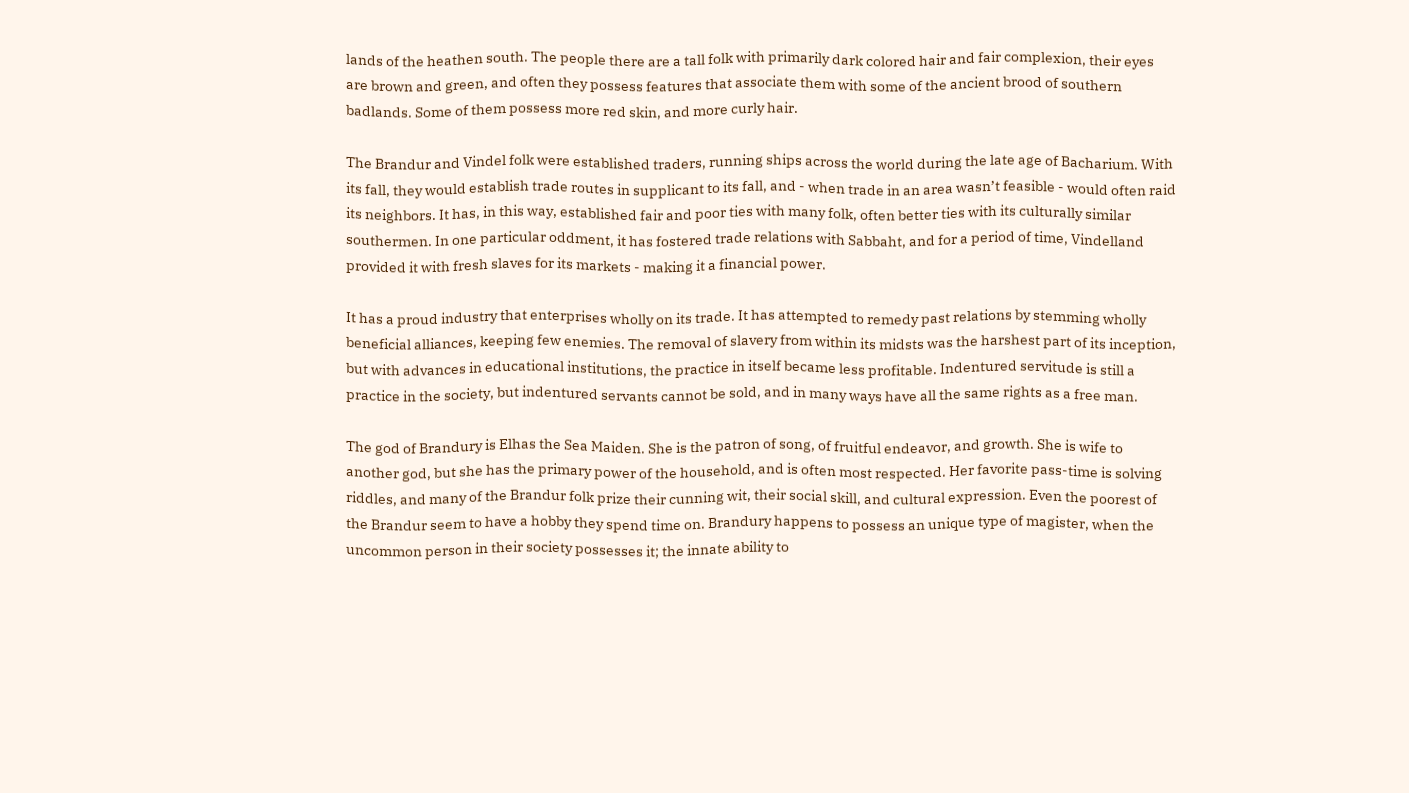lands of the heathen south. The people there are a tall folk with primarily dark colored hair and fair complexion, their eyes are brown and green, and often they possess features that associate them with some of the ancient brood of southern badlands. Some of them possess more red skin, and more curly hair.

The Brandur and Vindel folk were established traders, running ships across the world during the late age of Bacharium. With its fall, they would establish trade routes in supplicant to its fall, and - when trade in an area wasn’t feasible - would often raid its neighbors. It has, in this way, established fair and poor ties with many folk, often better ties with its culturally similar southermen. In one particular oddment, it has fostered trade relations with Sabbaht, and for a period of time, Vindelland provided it with fresh slaves for its markets - making it a financial power.

It has a proud industry that enterprises wholly on its trade. It has attempted to remedy past relations by stemming wholly beneficial alliances, keeping few enemies. The removal of slavery from within its midsts was the harshest part of its inception, but with advances in educational institutions, the practice in itself became less profitable. Indentured servitude is still a practice in the society, but indentured servants cannot be sold, and in many ways have all the same rights as a free man.

The god of Brandury is Elhas the Sea Maiden. She is the patron of song, of fruitful endeavor, and growth. She is wife to another god, but she has the primary power of the household, and is often most respected. Her favorite pass-time is solving riddles, and many of the Brandur folk prize their cunning wit, their social skill, and cultural expression. Even the poorest of the Brandur seem to have a hobby they spend time on. Brandury happens to possess an unique type of magister, when the uncommon person in their society possesses it; the innate ability to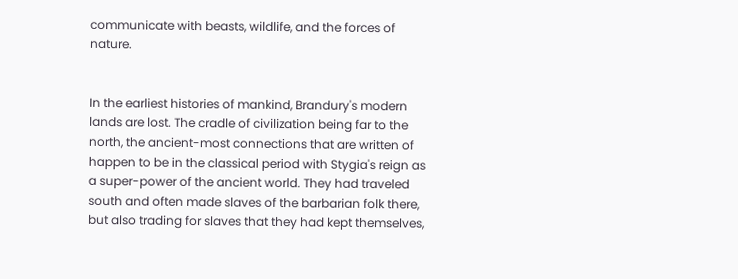communicate with beasts, wildlife, and the forces of nature.


In the earliest histories of mankind, Brandury's modern lands are lost. The cradle of civilization being far to the north, the ancient-most connections that are written of happen to be in the classical period with Stygia's reign as a super-power of the ancient world. They had traveled south and often made slaves of the barbarian folk there, but also trading for slaves that they had kept themselves,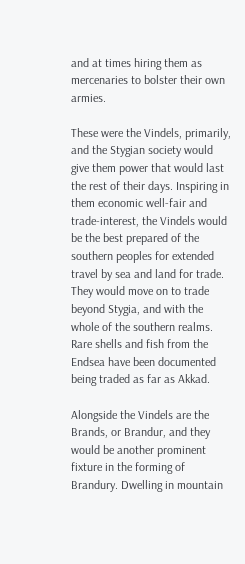and at times hiring them as mercenaries to bolster their own armies.

These were the Vindels, primarily, and the Stygian society would give them power that would last the rest of their days. Inspiring in them economic well-fair and trade-interest, the Vindels would be the best prepared of the southern peoples for extended travel by sea and land for trade. They would move on to trade beyond Stygia, and with the whole of the southern realms. Rare shells and fish from the Endsea have been documented being traded as far as Akkad.

Alongside the Vindels are the Brands, or Brandur, and they would be another prominent fixture in the forming of Brandury. Dwelling in mountain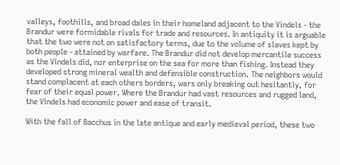valleys, foothills, and broad dales in their homeland adjacent to the Vindels - the Brandur were formidable rivals for trade and resources. In antiquity it is arguable that the two were not on satisfactory terms, due to the volume of slaves kept by both people - attained by warfare. The Brandur did not develop mercantile success as the Vindels did, nor enterprise on the sea for more than fishing. Instead they developed strong mineral wealth and defensible construction. The neighbors would stand complacent at each others borders, wars only breaking out hesitantly, for fear of their equal power. Where the Brandur had vast resources and rugged land, the Vindels had economic power and ease of transit.

With the fall of Bacchus in the late antique and early medieval period, these two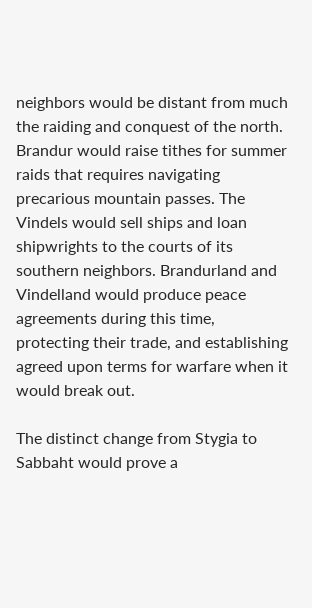neighbors would be distant from much the raiding and conquest of the north. Brandur would raise tithes for summer raids that requires navigating precarious mountain passes. The Vindels would sell ships and loan shipwrights to the courts of its southern neighbors. Brandurland and Vindelland would produce peace agreements during this time, protecting their trade, and establishing agreed upon terms for warfare when it would break out.

The distinct change from Stygia to Sabbaht would prove a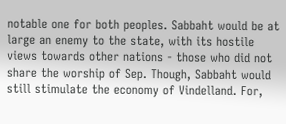notable one for both peoples. Sabbaht would be at large an enemy to the state, with its hostile views towards other nations - those who did not share the worship of Sep. Though, Sabbaht would still stimulate the economy of Vindelland. For,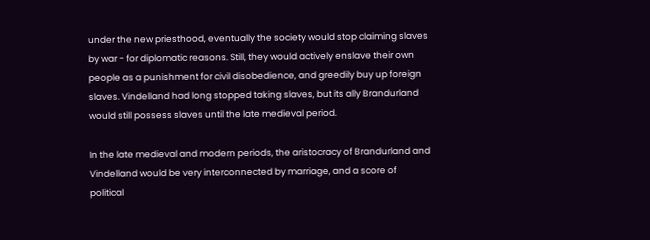under the new priesthood, eventually the society would stop claiming slaves by war - for diplomatic reasons. Still, they would actively enslave their own people as a punishment for civil disobedience, and greedily buy up foreign slaves. Vindelland had long stopped taking slaves, but its ally Brandurland would still possess slaves until the late medieval period.

In the late medieval and modern periods, the aristocracy of Brandurland and Vindelland would be very interconnected by marriage, and a score of political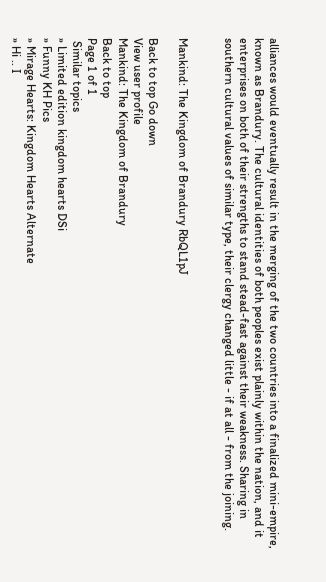alliances would eventually result in the merging of the two countries into a finalized mini-empire, known as Brandury. The cultural identities of both peoples exist plainly within the nation, and it enterprises on both of their strengths to stand stead-fast against their weakness. Sharing in southern cultural values of similar type, their clergy changed little - if at all - from the joining.


Mankind: The Kingdom of Brandury RbQL1pJ

Back to top Go down
View user profile
Mankind: The Kingdom of Brandury
Back to top
Page 1 of 1
 Similar topics
» Limited edition kingdom hearts DSi
» Funny KH Pics
» Mirage Hearts: Kingdom Hearts Alternate
» Hi .. I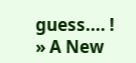guess.... !
» A New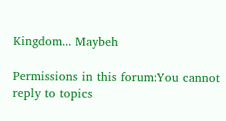Kingdom... Maybeh

Permissions in this forum:You cannot reply to topics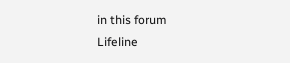in this forum
Lifeline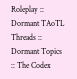Roleplay :: Dormant TAoTL Threads :: Dormant Topics :: The Codex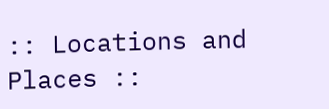:: Locations and Places ::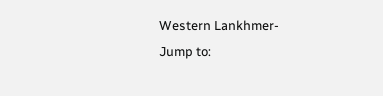Western Lankhmer-
Jump to: